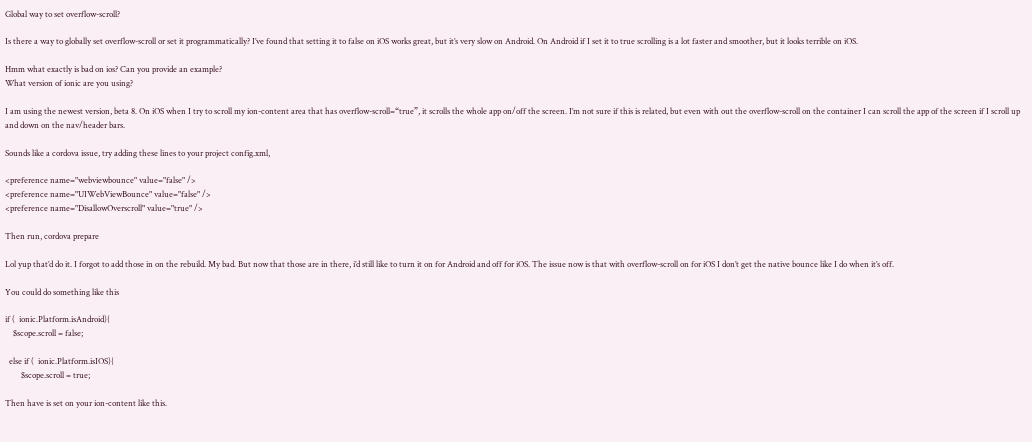Global way to set overflow-scroll?

Is there a way to globally set overflow-scroll or set it programmatically? I’ve found that setting it to false on iOS works great, but it’s very slow on Android. On Android if I set it to true scrolling is a lot faster and smoother, but it looks terrible on iOS.

Hmm what exactly is bad on ios? Can you provide an example?
What version of ionic are you using?

I am using the newest version, beta 8. On iOS when I try to scroll my ion-content area that has overflow-scroll=“true”, it scrolls the whole app on/off the screen. I’m not sure if this is related, but even with out the overflow-scroll on the container I can scroll the app of the screen if I scroll up and down on the nav/header bars.

Sounds like a cordova issue, try adding these lines to your project config.xml,

<preference name="webviewbounce" value="false" />
<preference name="UIWebViewBounce" value="false" />
<preference name="DisallowOverscroll" value="true" />

Then run, cordova prepare

Lol yup that’d do it. I forgot to add those in on the rebuild. My bad. But now that those are in there, i’d still like to turn it on for Android and off for iOS. The issue now is that with overflow-scroll on for iOS I don’t get the native bounce like I do when it’s off.

You could do something like this

if (  ionic.Platform.isAndroid){
    $scope.scroll = false;

  else if (  ionic.Platform.isIOS){
        $scope.scroll = true;

Then have is set on your ion-content like this.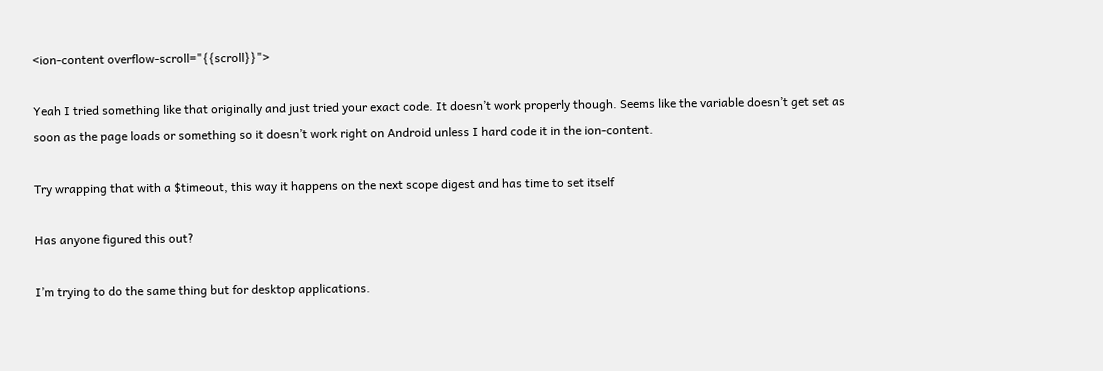<ion-content overflow-scroll="{{scroll}}">

Yeah I tried something like that originally and just tried your exact code. It doesn’t work properly though. Seems like the variable doesn’t get set as soon as the page loads or something so it doesn’t work right on Android unless I hard code it in the ion-content.

Try wrapping that with a $timeout, this way it happens on the next scope digest and has time to set itself

Has anyone figured this out?

I’m trying to do the same thing but for desktop applications.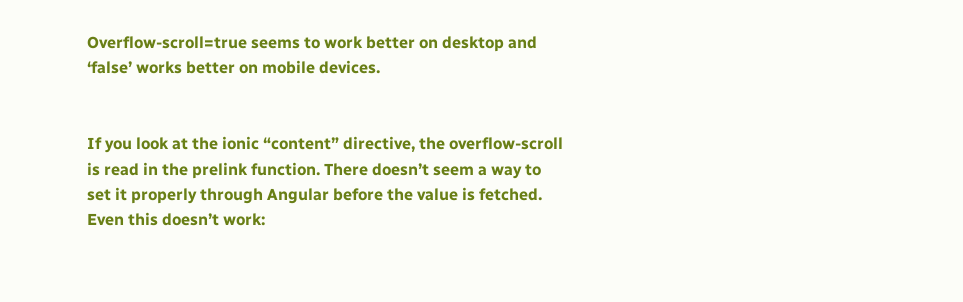Overflow-scroll=true seems to work better on desktop and ‘false’ works better on mobile devices.


If you look at the ionic “content” directive, the overflow-scroll is read in the prelink function. There doesn’t seem a way to set it properly through Angular before the value is fetched. Even this doesn’t work: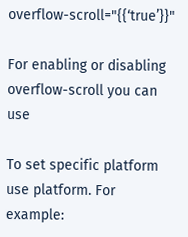overflow-scroll="{{‘true’}}"

For enabling or disabling overflow-scroll you can use

To set specific platform use platform. For example: